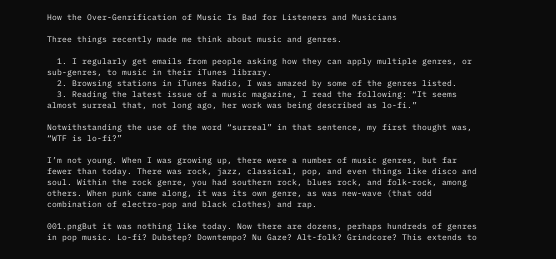How the Over-Genrification of Music Is Bad for Listeners and Musicians

Three things recently made me think about music and genres.

  1. I regularly get emails from people asking how they can apply multiple genres, or sub-genres, to music in their iTunes library.
  2. Browsing stations in iTunes Radio, I was amazed by some of the genres listed.
  3. Reading the latest issue of a music magazine, I read the following: “It seems almost surreal that, not long ago, her work was being described as lo-fi.”

Notwithstanding the use of the word “surreal” in that sentence, my first thought was, “WTF is lo-fi?”

I’m not young. When I was growing up, there were a number of music genres, but far fewer than today. There was rock, jazz, classical, pop, and even things like disco and soul. Within the rock genre, you had southern rock, blues rock, and folk-rock, among others. When punk came along, it was its own genre, as was new-wave (that odd combination of electro-pop and black clothes) and rap.

001.pngBut it was nothing like today. Now there are dozens, perhaps hundreds of genres in pop music. Lo-fi? Dubstep? Downtempo? Nu Gaze? Alt-folk? Grindcore? This extends to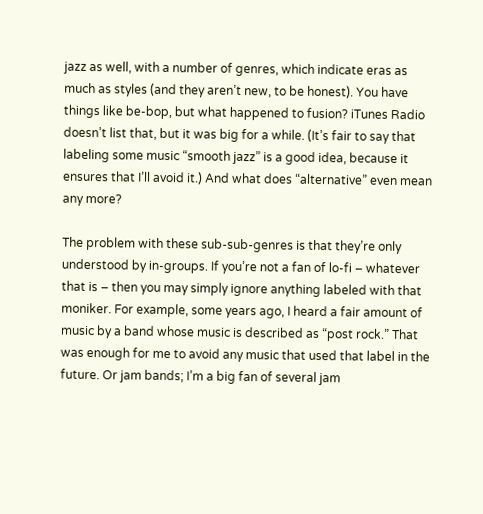jazz as well, with a number of genres, which indicate eras as much as styles (and they aren’t new, to be honest). You have things like be-bop, but what happened to fusion? iTunes Radio doesn’t list that, but it was big for a while. (It’s fair to say that labeling some music “smooth jazz” is a good idea, because it ensures that I’ll avoid it.) And what does “alternative” even mean any more?

The problem with these sub-sub-genres is that they’re only understood by in-groups. If you’re not a fan of lo-fi – whatever that is – then you may simply ignore anything labeled with that moniker. For example, some years ago, I heard a fair amount of music by a band whose music is described as “post rock.” That was enough for me to avoid any music that used that label in the future. Or jam bands; I’m a big fan of several jam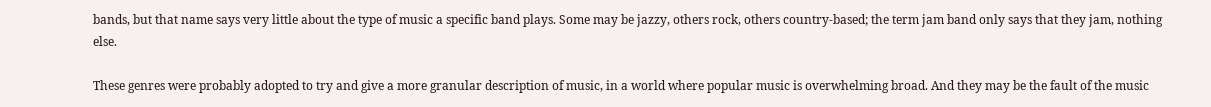bands, but that name says very little about the type of music a specific band plays. Some may be jazzy, others rock, others country-based; the term jam band only says that they jam, nothing else.

These genres were probably adopted to try and give a more granular description of music, in a world where popular music is overwhelming broad. And they may be the fault of the music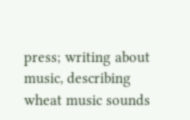press; writing about music, describing wheat music sounds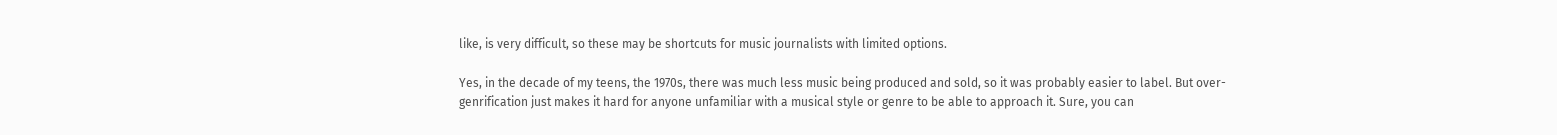like, is very difficult, so these may be shortcuts for music journalists with limited options.

Yes, in the decade of my teens, the 1970s, there was much less music being produced and sold, so it was probably easier to label. But over-genrification just makes it hard for anyone unfamiliar with a musical style or genre to be able to approach it. Sure, you can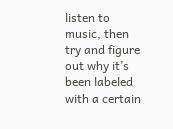listen to music, then try and figure out why it’s been labeled with a certain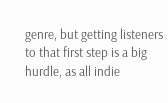genre, but getting listeners to that first step is a big hurdle, as all indie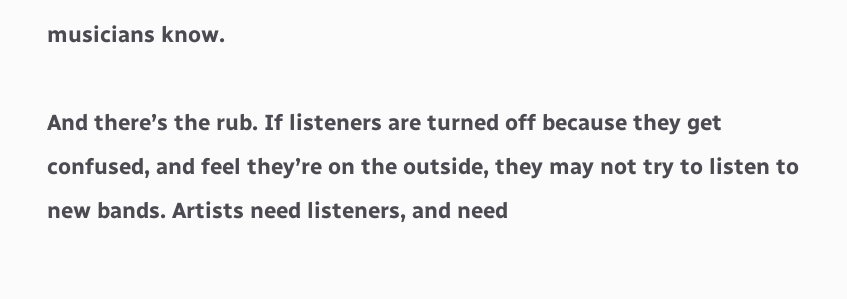musicians know.

And there’s the rub. If listeners are turned off because they get confused, and feel they’re on the outside, they may not try to listen to new bands. Artists need listeners, and need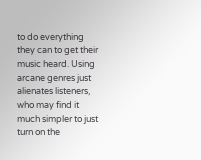to do everything they can to get their music heard. Using arcane genres just alienates listeners, who may find it much simpler to just turn on the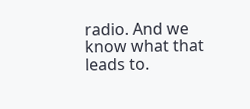radio. And we know what that leads to.